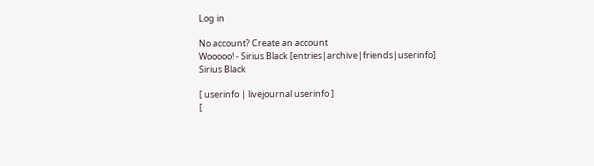Log in

No account? Create an account
Wooooo! - Sirius Black [entries|archive|friends|userinfo]
Sirius Black

[ userinfo | livejournal userinfo ]
[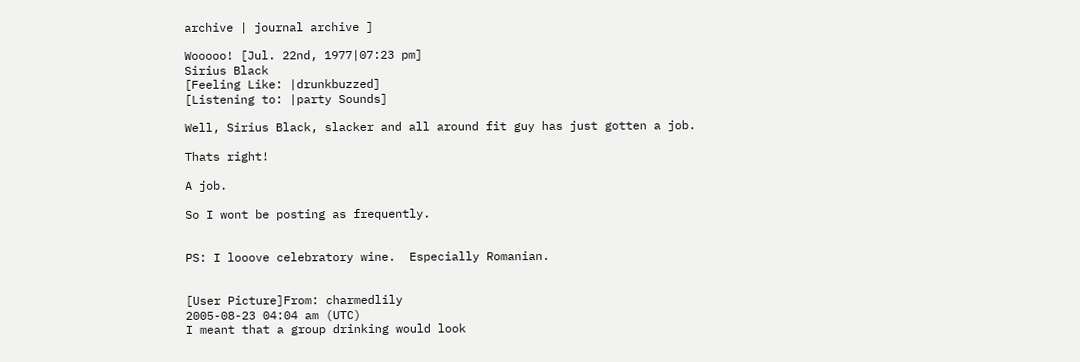archive | journal archive ]

Wooooo! [Jul. 22nd, 1977|07:23 pm]
Sirius Black
[Feeling Like: |drunkbuzzed]
[Listening to: |party Sounds]

Well, Sirius Black, slacker and all around fit guy has just gotten a job.

Thats right!

A job.

So I wont be posting as frequently.


PS: I looove celebratory wine.  Especially Romanian.


[User Picture]From: charmedlily
2005-08-23 04:04 am (UTC)
I meant that a group drinking would look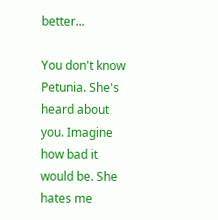better...

You don't know Petunia. She's heard about you. Imagine how bad it would be. She hates me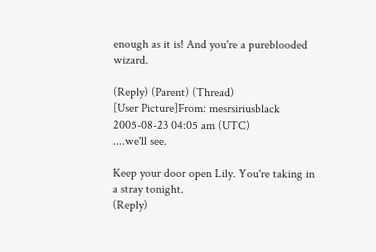enough as it is! And you're a pureblooded wizard.

(Reply) (Parent) (Thread)
[User Picture]From: mesrsiriusblack
2005-08-23 04:05 am (UTC)
....we'll see.

Keep your door open Lily. You're taking in a stray tonight.
(Reply)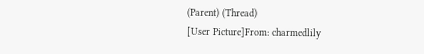(Parent) (Thread)
[User Picture]From: charmedlily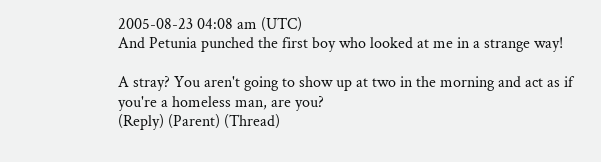2005-08-23 04:08 am (UTC)
And Petunia punched the first boy who looked at me in a strange way!

A stray? You aren't going to show up at two in the morning and act as if you're a homeless man, are you?
(Reply) (Parent) (Thread)